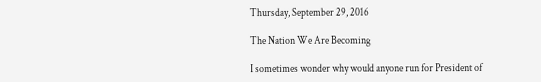Thursday, September 29, 2016

The Nation We Are Becoming

I sometimes wonder why would anyone run for President of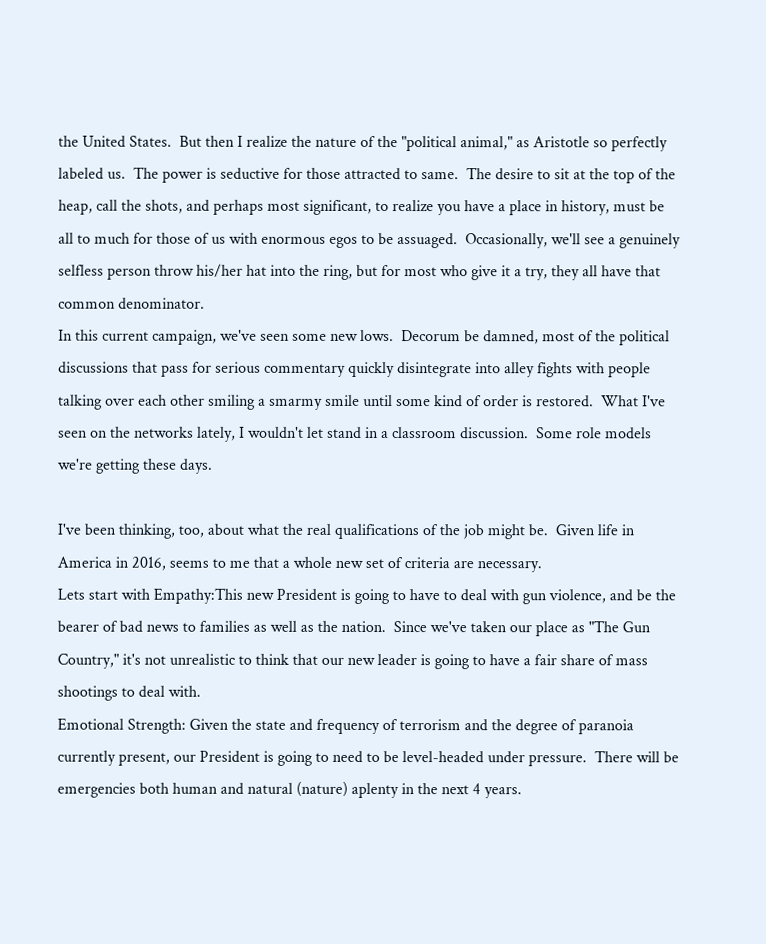the United States.  But then I realize the nature of the "political animal," as Aristotle so perfectly labeled us.  The power is seductive for those attracted to same.  The desire to sit at the top of the heap, call the shots, and perhaps most significant, to realize you have a place in history, must be all to much for those of us with enormous egos to be assuaged.  Occasionally, we'll see a genuinely selfless person throw his/her hat into the ring, but for most who give it a try, they all have that common denominator.
In this current campaign, we've seen some new lows.  Decorum be damned, most of the political discussions that pass for serious commentary quickly disintegrate into alley fights with people talking over each other smiling a smarmy smile until some kind of order is restored.  What I've seen on the networks lately, I wouldn't let stand in a classroom discussion.  Some role models we're getting these days.

I've been thinking, too, about what the real qualifications of the job might be.  Given life in America in 2016, seems to me that a whole new set of criteria are necessary.
Lets start with Empathy:This new President is going to have to deal with gun violence, and be the bearer of bad news to families as well as the nation.  Since we've taken our place as "The Gun Country," it's not unrealistic to think that our new leader is going to have a fair share of mass shootings to deal with.
Emotional Strength: Given the state and frequency of terrorism and the degree of paranoia currently present, our President is going to need to be level-headed under pressure.  There will be emergencies both human and natural (nature) aplenty in the next 4 years.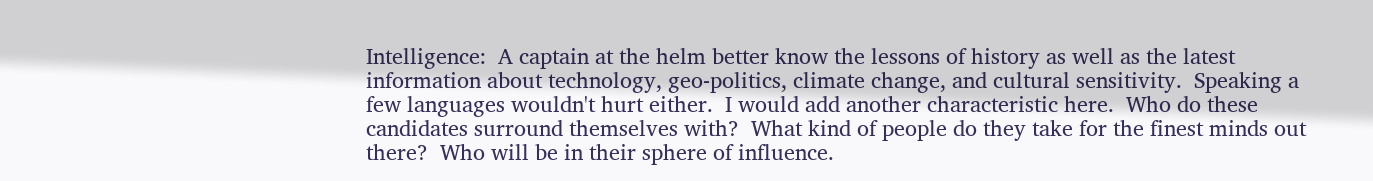Intelligence:  A captain at the helm better know the lessons of history as well as the latest information about technology, geo-politics, climate change, and cultural sensitivity.  Speaking a few languages wouldn't hurt either.  I would add another characteristic here.  Who do these candidates surround themselves with?  What kind of people do they take for the finest minds out there?  Who will be in their sphere of influence.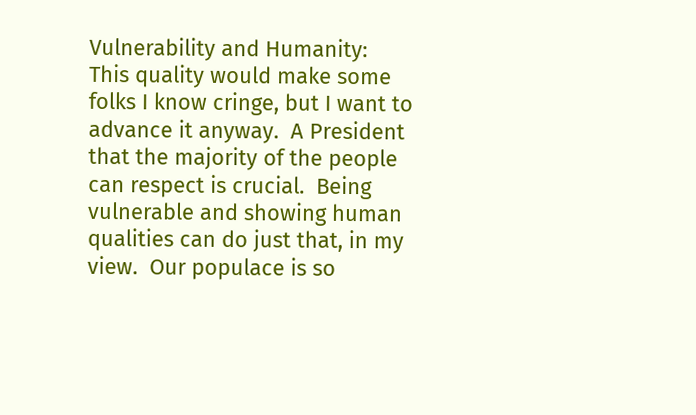Vulnerability and Humanity:  This quality would make some folks I know cringe, but I want to advance it anyway.  A President that the majority of the people can respect is crucial.  Being vulnerable and showing human qualities can do just that, in my view.  Our populace is so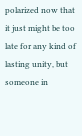polarized now that it just might be too late for any kind of lasting unity, but someone in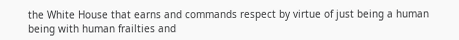the White House that earns and commands respect by virtue of just being a human being with human frailties and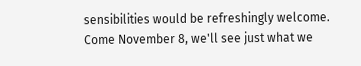sensibilities would be refreshingly welcome.
Come November 8, we'll see just what we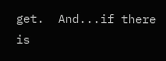get.  And...if there is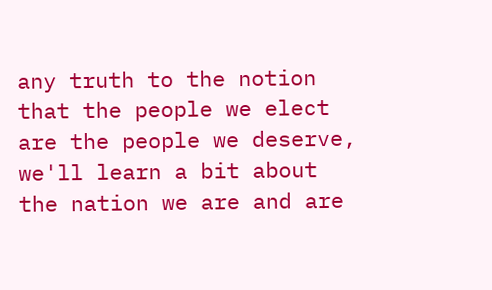any truth to the notion that the people we elect are the people we deserve, we'll learn a bit about the nation we are and are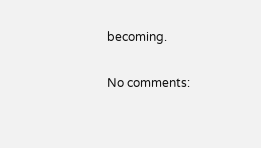becoming.

No comments: